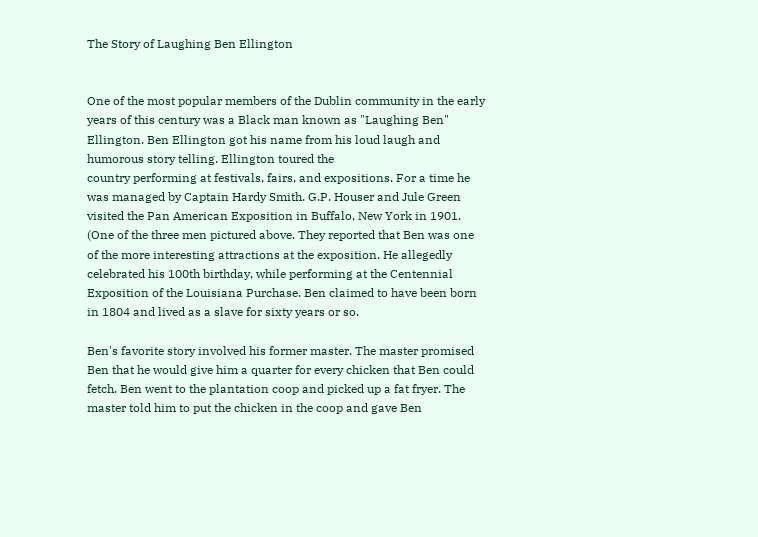The Story of Laughing Ben Ellington


One of the most popular members of the Dublin community in the early years of this century was a Black man known as "Laughing Ben" Ellington. Ben Ellington got his name from his loud laugh and humorous story telling. Ellington toured the
country performing at festivals, fairs, and expositions. For a time he was managed by Captain Hardy Smith. G.P. Houser and Jule Green visited the Pan American Exposition in Buffalo, New York in 1901. (One of the three men pictured above. They reported that Ben was one of the more interesting attractions at the exposition. He allegedly celebrated his 100th birthday, while performing at the Centennial Exposition of the Louisiana Purchase. Ben claimed to have been born in 1804 and lived as a slave for sixty years or so.

Ben's favorite story involved his former master. The master promised Ben that he would give him a quarter for every chicken that Ben could fetch. Ben went to the plantation coop and picked up a fat fryer. The master told him to put the chicken in the coop and gave Ben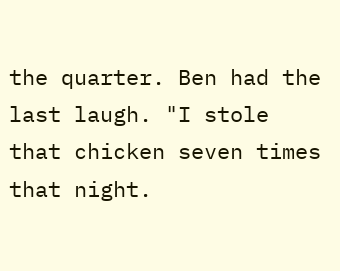the quarter. Ben had the last laugh. "I stole that chicken seven times that night.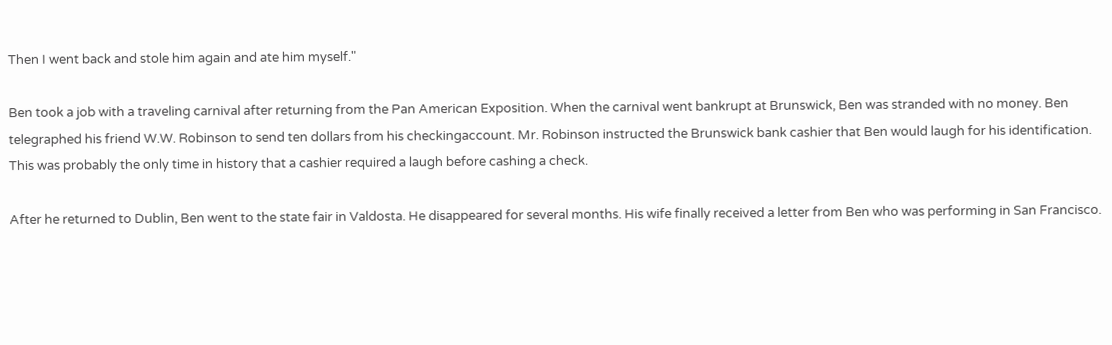Then I went back and stole him again and ate him myself."

Ben took a job with a traveling carnival after returning from the Pan American Exposition. When the carnival went bankrupt at Brunswick, Ben was stranded with no money. Ben telegraphed his friend W.W. Robinson to send ten dollars from his checkingaccount. Mr. Robinson instructed the Brunswick bank cashier that Ben would laugh for his identification. This was probably the only time in history that a cashier required a laugh before cashing a check.

After he returned to Dublin, Ben went to the state fair in Valdosta. He disappeared for several months. His wife finally received a letter from Ben who was performing in San Francisco.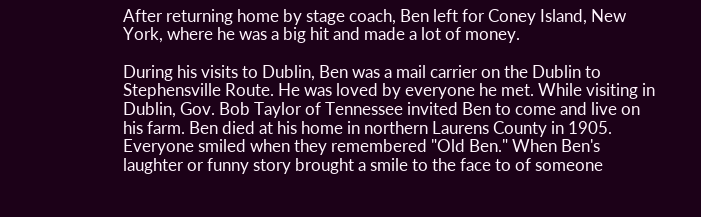After returning home by stage coach, Ben left for Coney Island, New York, where he was a big hit and made a lot of money.

During his visits to Dublin, Ben was a mail carrier on the Dublin to Stephensville Route. He was loved by everyone he met. While visiting in Dublin, Gov. Bob Taylor of Tennessee invited Ben to come and live on his farm. Ben died at his home in northern Laurens County in 1905. Everyone smiled when they remembered "Old Ben." When Ben's laughter or funny story brought a smile to the face to of someone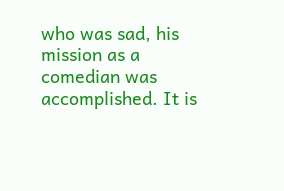who was sad, his mission as a comedian was accomplished. It is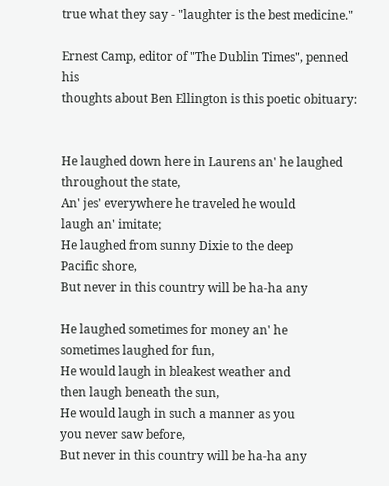true what they say - "laughter is the best medicine."

Ernest Camp, editor of "The Dublin Times", penned his
thoughts about Ben Ellington is this poetic obituary:


He laughed down here in Laurens an' he laughed
throughout the state,
An' jes' everywhere he traveled he would
laugh an' imitate;
He laughed from sunny Dixie to the deep
Pacific shore,
But never in this country will be ha-ha any

He laughed sometimes for money an' he
sometimes laughed for fun,
He would laugh in bleakest weather and
then laugh beneath the sun,
He would laugh in such a manner as you
you never saw before,
But never in this country will be ha-ha any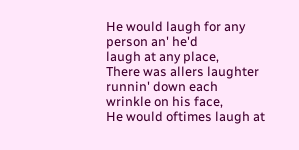He would laugh for any person an' he'd
laugh at any place,
There was allers laughter runnin' down each
wrinkle on his face,
He would oftimes laugh at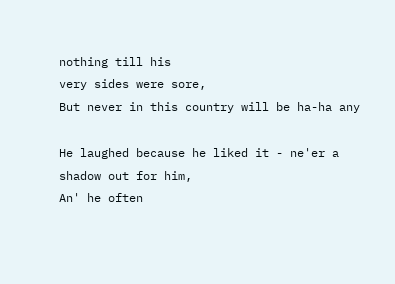nothing till his
very sides were sore,
But never in this country will be ha-ha any

He laughed because he liked it - ne'er a
shadow out for him,
An' he often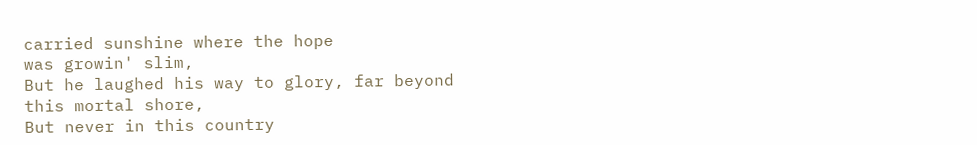carried sunshine where the hope
was growin' slim,
But he laughed his way to glory, far beyond
this mortal shore,
But never in this country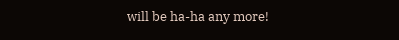will be ha-ha any more!